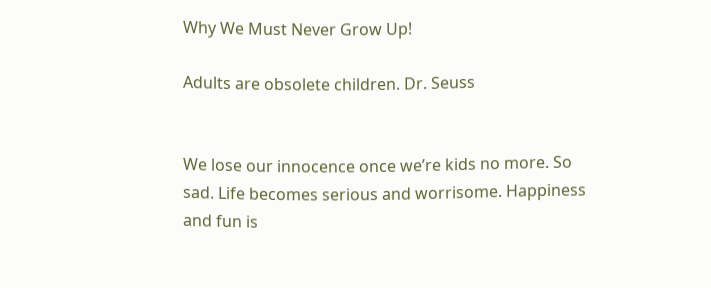Why We Must Never Grow Up!

Adults are obsolete children. Dr. Seuss


We lose our innocence once we’re kids no more. So sad. Life becomes serious and worrisome. Happiness and fun is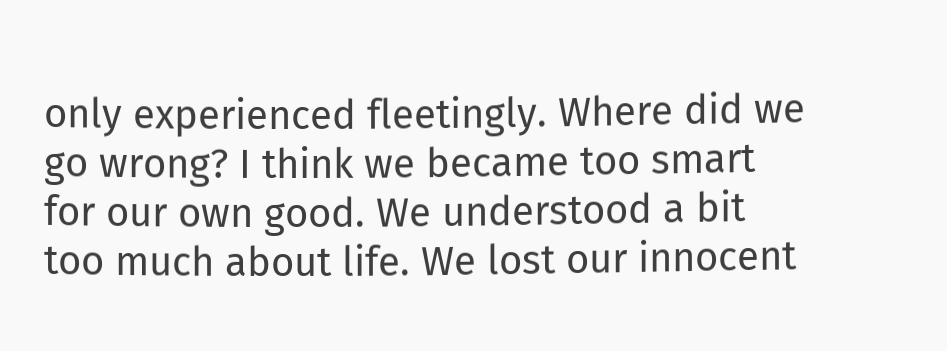only experienced fleetingly. Where did we go wrong? I think we became too smart for our own good. We understood a bit too much about life. We lost our innocent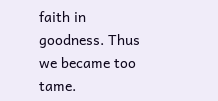faith in goodness. Thus we became too tame.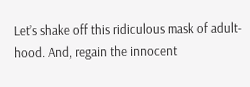Let’s shake off this ridiculous mask of adult-hood. And, regain the innocent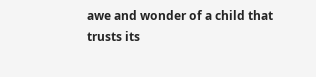awe and wonder of a child that trusts its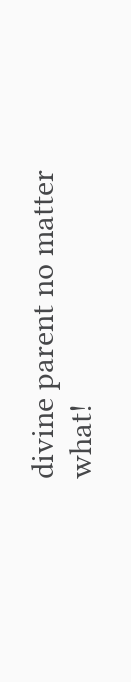divine parent no matter what!